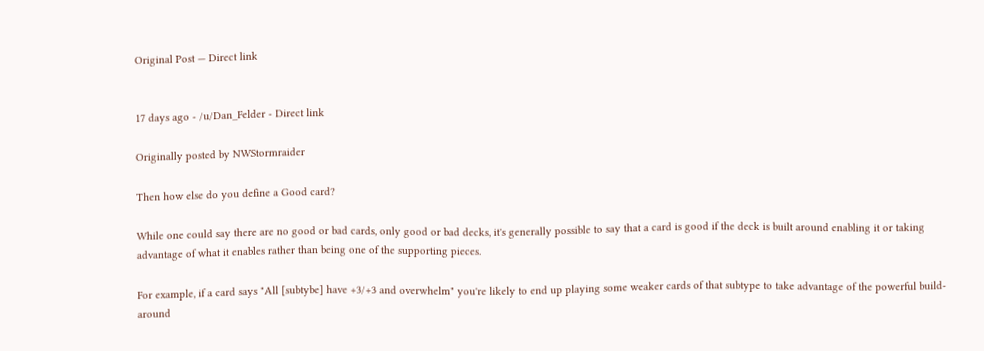Original Post — Direct link


17 days ago - /u/Dan_Felder - Direct link

Originally posted by NWStormraider

Then how else do you define a Good card?

While one could say there are no good or bad cards, only good or bad decks, it's generally possible to say that a card is good if the deck is built around enabling it or taking advantage of what it enables rather than being one of the supporting pieces.

For example, if a card says "All [subtybe] have +3/+3 and overwhelm" you're likely to end up playing some weaker cards of that subtype to take advantage of the powerful build-around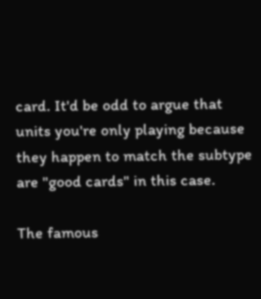card. It'd be odd to argue that units you're only playing because they happen to match the subtype are "good cards" in this case.

The famous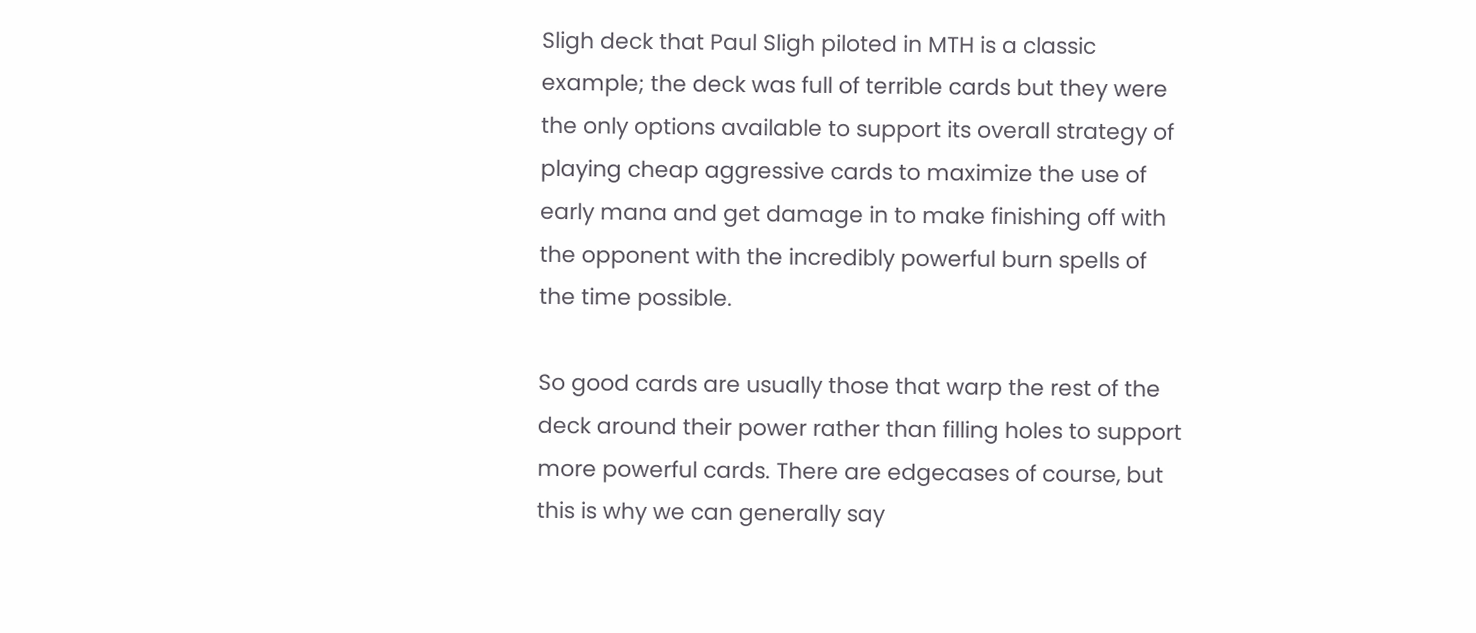Sligh deck that Paul Sligh piloted in MTH is a classic example; the deck was full of terrible cards but they were the only options available to support its overall strategy of playing cheap aggressive cards to maximize the use of early mana and get damage in to make finishing off with the opponent with the incredibly powerful burn spells of the time possible.

So good cards are usually those that warp the rest of the deck around their power rather than filling holes to support more powerful cards. There are edgecases of course, but this is why we can generally say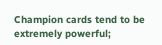Champion cards tend to be extremely powerful;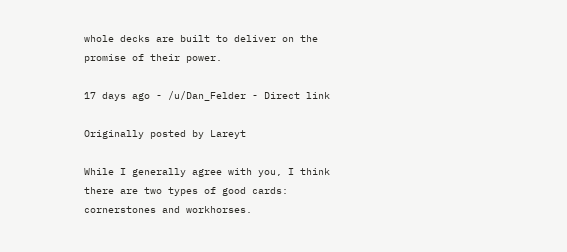whole decks are built to deliver on the promise of their power.

17 days ago - /u/Dan_Felder - Direct link

Originally posted by Lareyt

While I generally agree with you, I think there are two types of good cards: cornerstones and workhorses.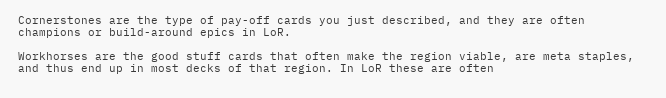Cornerstones are the type of pay-off cards you just described, and they are often champions or build-around epics in LoR.

Workhorses are the good stuff cards that often make the region viable, are meta staples, and thus end up in most decks of that region. In LoR these are often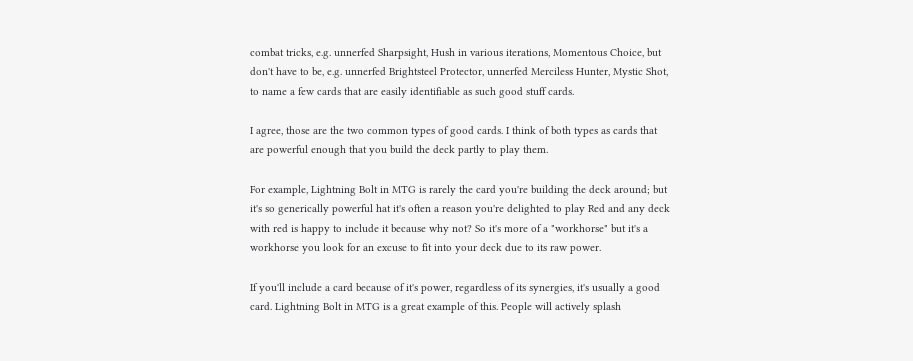combat tricks, e.g. unnerfed Sharpsight, Hush in various iterations, Momentous Choice, but don't have to be, e.g. unnerfed Brightsteel Protector, unnerfed Merciless Hunter, Mystic Shot, to name a few cards that are easily identifiable as such good stuff cards.

I agree, those are the two common types of good cards. I think of both types as cards that are powerful enough that you build the deck partly to play them.

For example, Lightning Bolt in MTG is rarely the card you're building the deck around; but it's so generically powerful hat it's often a reason you're delighted to play Red and any deck with red is happy to include it because why not? So it's more of a "workhorse" but it's a workhorse you look for an excuse to fit into your deck due to its raw power.

If you'll include a card because of it's power, regardless of its synergies, it's usually a good card. Lightning Bolt in MTG is a great example of this. People will actively splash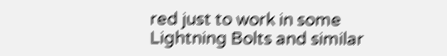red just to work in some Lightning Bolts and similar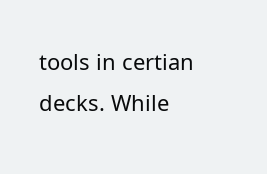tools in certian decks. While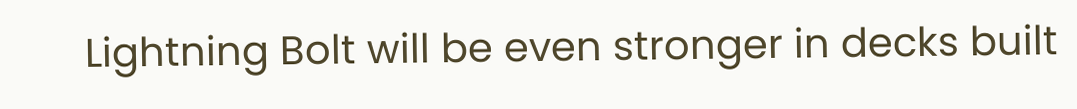Lightning Bolt will be even stronger in decks built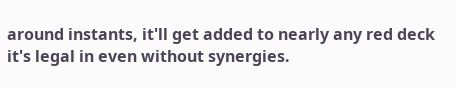around instants, it'll get added to nearly any red deck it's legal in even without synergies.